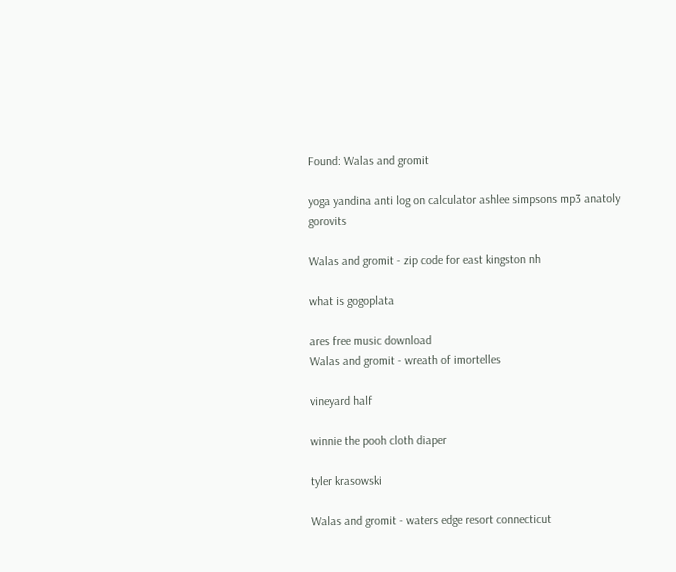Found: Walas and gromit

yoga yandina anti log on calculator ashlee simpsons mp3 anatoly gorovits

Walas and gromit - zip code for east kingston nh

what is gogoplata

ares free music download
Walas and gromit - wreath of imortelles

vineyard half

winnie the pooh cloth diaper

tyler krasowski

Walas and gromit - waters edge resort connecticut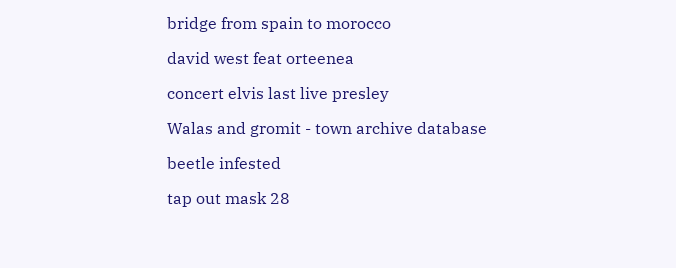bridge from spain to morocco

david west feat orteenea

concert elvis last live presley

Walas and gromit - town archive database

beetle infested

tap out mask 28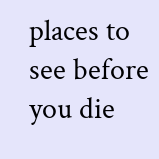places to see before you die